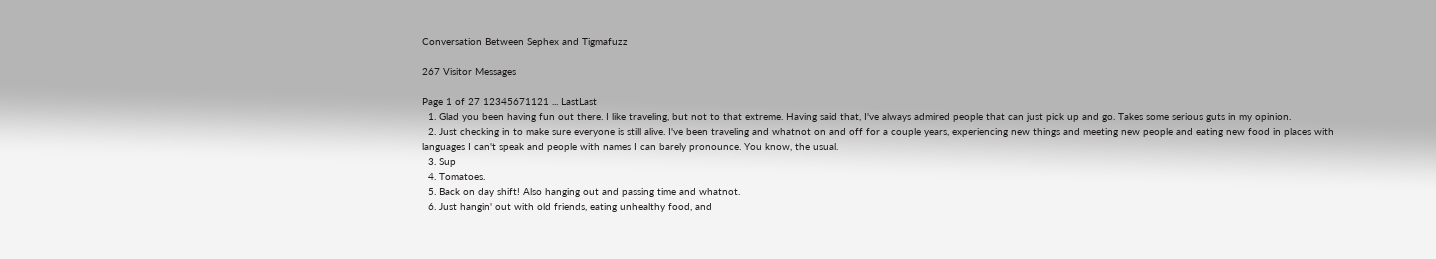Conversation Between Sephex and Tigmafuzz

267 Visitor Messages

Page 1 of 27 12345671121 ... LastLast
  1. Glad you been having fun out there. I like traveling, but not to that extreme. Having said that, I've always admired people that can just pick up and go. Takes some serious guts in my opinion.
  2. Just checking in to make sure everyone is still alive. I've been traveling and whatnot on and off for a couple years, experiencing new things and meeting new people and eating new food in places with languages I can't speak and people with names I can barely pronounce. You know, the usual.
  3. Sup
  4. Tomatoes.
  5. Back on day shift! Also hanging out and passing time and whatnot.
  6. Just hangin' out with old friends, eating unhealthy food, and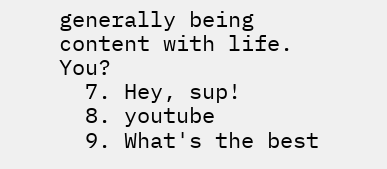generally being content with life. You?
  7. Hey, sup!
  8. youtube
  9. What's the best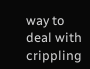way to deal with crippling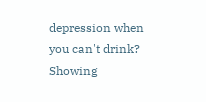depression when you can't drink?
Showing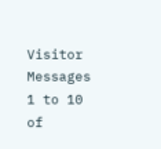Visitor Messages 1 to 10 of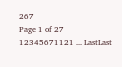267
Page 1 of 27 12345671121 ... LastLast